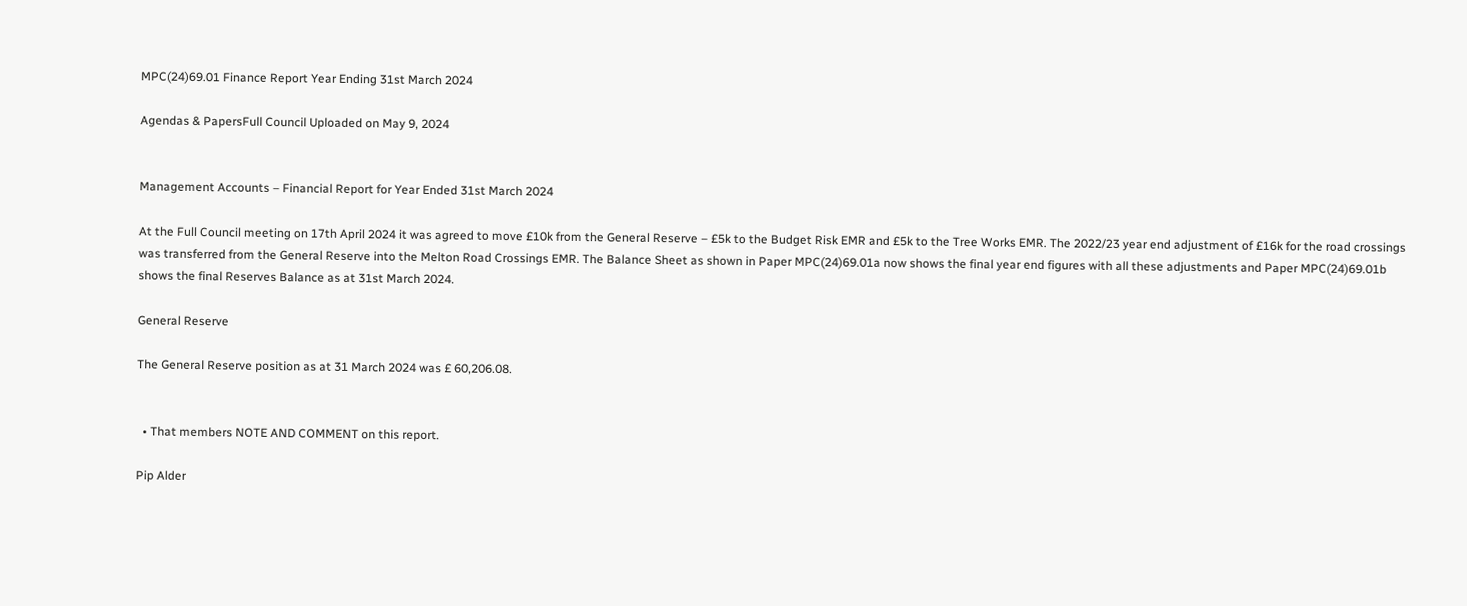MPC(24)69.01 Finance Report Year Ending 31st March 2024

Agendas & PapersFull Council Uploaded on May 9, 2024


Management Accounts – Financial Report for Year Ended 31st March 2024

At the Full Council meeting on 17th April 2024 it was agreed to move £10k from the General Reserve – £5k to the Budget Risk EMR and £5k to the Tree Works EMR. The 2022/23 year end adjustment of £16k for the road crossings was transferred from the General Reserve into the Melton Road Crossings EMR. The Balance Sheet as shown in Paper MPC(24)69.01a now shows the final year end figures with all these adjustments and Paper MPC(24)69.01b shows the final Reserves Balance as at 31st March 2024.

General Reserve

The General Reserve position as at 31 March 2024 was £ 60,206.08.


  • That members NOTE AND COMMENT on this report.

Pip Alder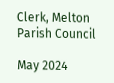Clerk, Melton Parish Council

May 2024